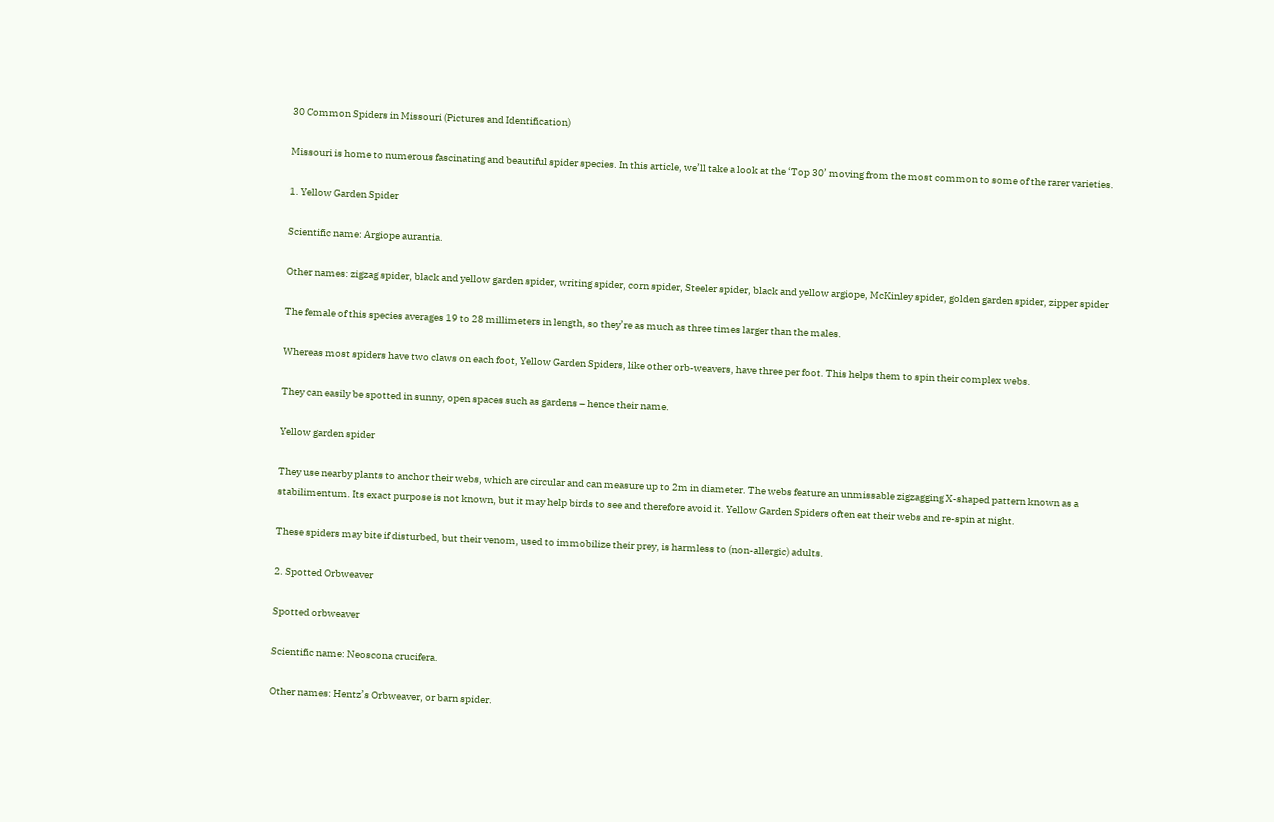30 Common Spiders in Missouri (Pictures and Identification)

Missouri is home to numerous fascinating and beautiful spider species. In this article, we’ll take a look at the ‘Top 30’ moving from the most common to some of the rarer varieties.

1. Yellow Garden Spider

Scientific name: Argiope aurantia.

Other names: zigzag spider, black and yellow garden spider, writing spider, corn spider, Steeler spider, black and yellow argiope, McKinley spider, golden garden spider, zipper spider

The female of this species averages 19 to 28 millimeters in length, so they’re as much as three times larger than the males.

Whereas most spiders have two claws on each foot, Yellow Garden Spiders, like other orb-weavers, have three per foot. This helps them to spin their complex webs.

They can easily be spotted in sunny, open spaces such as gardens – hence their name.

Yellow garden spider

They use nearby plants to anchor their webs, which are circular and can measure up to 2m in diameter. The webs feature an unmissable zigzagging X-shaped pattern known as a stabilimentum. Its exact purpose is not known, but it may help birds to see and therefore avoid it. Yellow Garden Spiders often eat their webs and re-spin at night.

These spiders may bite if disturbed, but their venom, used to immobilize their prey, is harmless to (non-allergic) adults.

2. Spotted Orbweaver

Spotted orbweaver

Scientific name: Neoscona crucifera.

Other names: Hentz’s Orbweaver, or barn spider.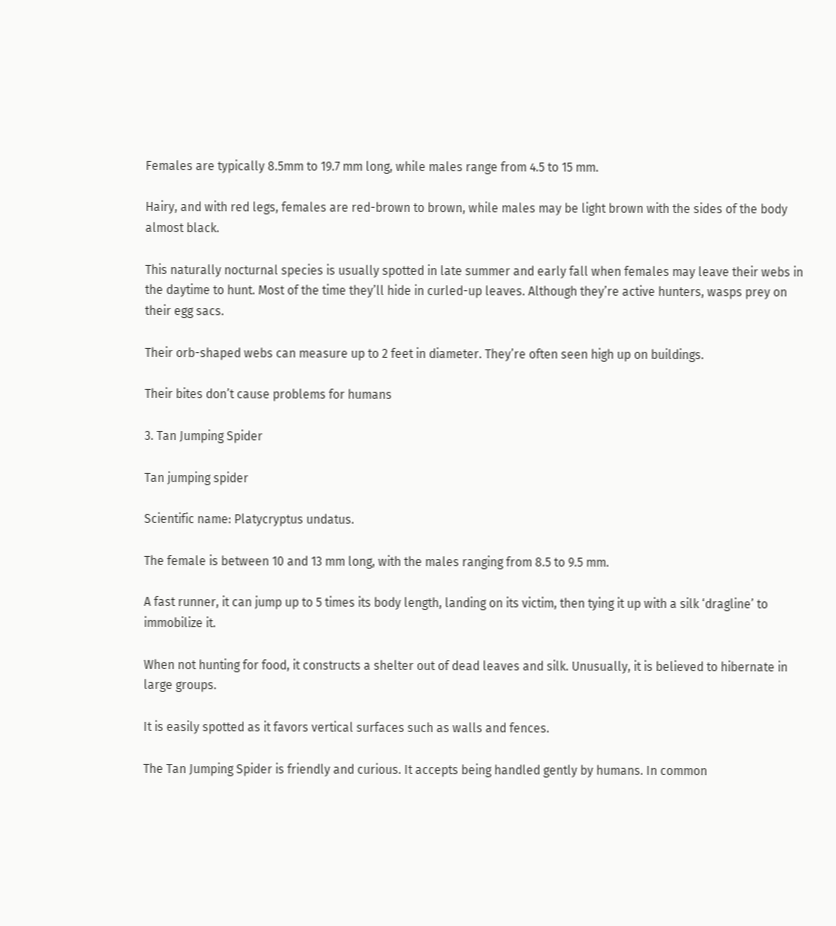Females are typically 8.5mm to 19.7 mm long, while males range from 4.5 to 15 mm.

Hairy, and with red legs, females are red-brown to brown, while males may be light brown with the sides of the body almost black.

This naturally nocturnal species is usually spotted in late summer and early fall when females may leave their webs in the daytime to hunt. Most of the time they’ll hide in curled-up leaves. Although they’re active hunters, wasps prey on their egg sacs.

Their orb-shaped webs can measure up to 2 feet in diameter. They’re often seen high up on buildings.

Their bites don’t cause problems for humans

3. Tan Jumping Spider

Tan jumping spider

Scientific name: Platycryptus undatus.

The female is between 10 and 13 mm long, with the males ranging from 8.5 to 9.5 mm.

A fast runner, it can jump up to 5 times its body length, landing on its victim, then tying it up with a silk ‘dragline’ to immobilize it.

When not hunting for food, it constructs a shelter out of dead leaves and silk. Unusually, it is believed to hibernate in large groups.

It is easily spotted as it favors vertical surfaces such as walls and fences.

The Tan Jumping Spider is friendly and curious. It accepts being handled gently by humans. In common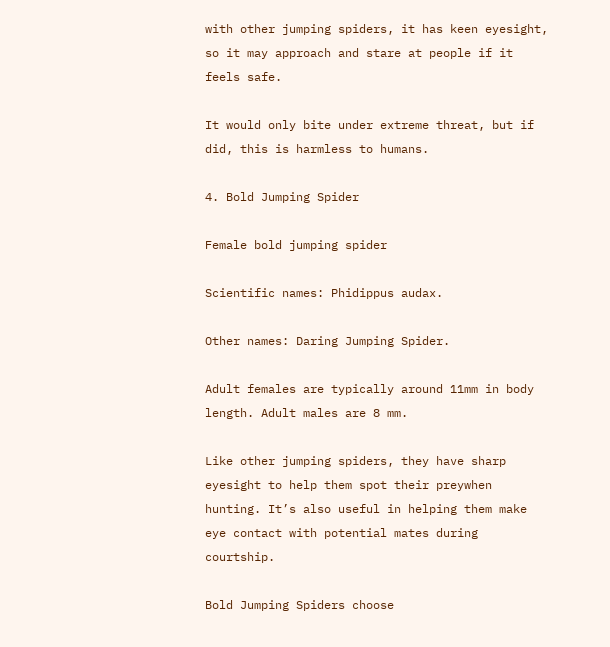with other jumping spiders, it has keen eyesight, so it may approach and stare at people if it feels safe.

It would only bite under extreme threat, but if did, this is harmless to humans.

4. Bold Jumping Spider

Female bold jumping spider

Scientific names: Phidippus audax.

Other names: Daring Jumping Spider.

Adult females are typically around 11mm in body length. Adult males are 8 mm.

Like other jumping spiders, they have sharp eyesight to help them spot their preywhen hunting. It’s also useful in helping them make eye contact with potential mates during courtship.

Bold Jumping Spiders choose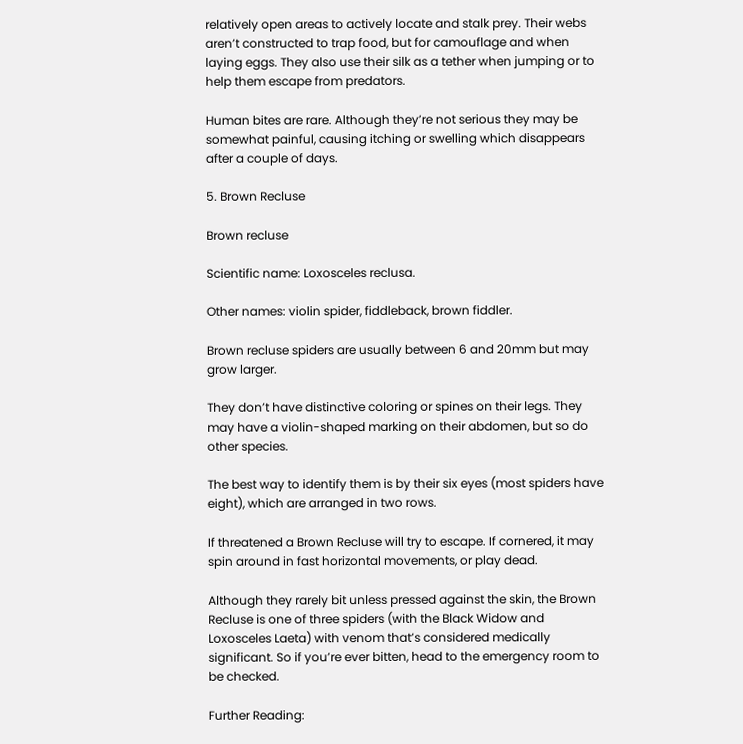relatively open areas to actively locate and stalk prey. Their webs aren’t constructed to trap food, but for camouflage and when laying eggs. They also use their silk as a tether when jumping or to help them escape from predators.

Human bites are rare. Although they’re not serious they may be somewhat painful, causing itching or swelling which disappears after a couple of days.

5. Brown Recluse

Brown recluse

Scientific name: Loxosceles reclusa.

Other names: violin spider, fiddleback, brown fiddler.

Brown recluse spiders are usually between 6 and 20mm but may grow larger.

They don’t have distinctive coloring or spines on their legs. They may have a violin-shaped marking on their abdomen, but so do other species.

The best way to identify them is by their six eyes (most spiders have eight), which are arranged in two rows.

If threatened a Brown Recluse will try to escape. If cornered, it may spin around in fast horizontal movements, or play dead.

Although they rarely bit unless pressed against the skin, the Brown Recluse is one of three spiders (with the Black Widow and Loxosceles Laeta) with venom that’s considered medically significant. So if you’re ever bitten, head to the emergency room to be checked.

Further Reading: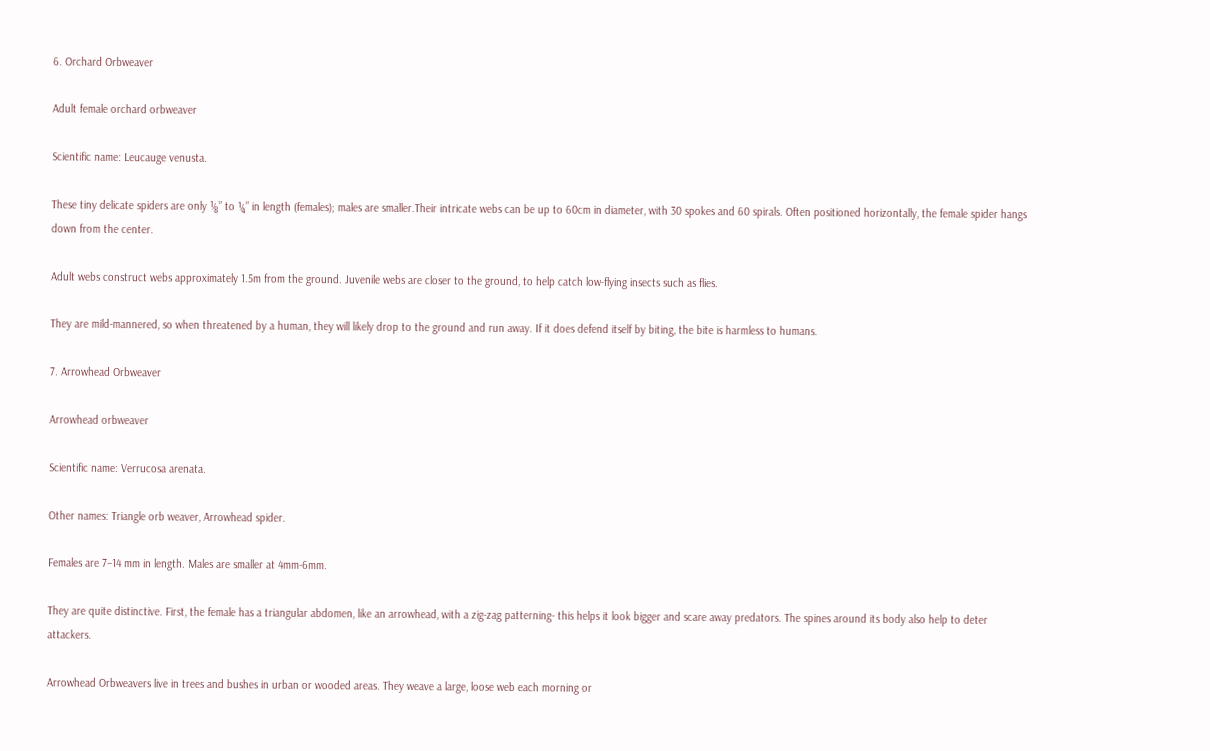6. Orchard Orbweaver

Adult female orchard orbweaver

Scientific name: Leucauge venusta.

These tiny delicate spiders are only ⅛” to ¼” in length (females); males are smaller.Their intricate webs can be up to 60cm in diameter, with 30 spokes and 60 spirals. Often positioned horizontally, the female spider hangs down from the center.

Adult webs construct webs approximately 1.5m from the ground. Juvenile webs are closer to the ground, to help catch low-flying insects such as flies.

They are mild-mannered, so when threatened by a human, they will likely drop to the ground and run away. If it does defend itself by biting, the bite is harmless to humans.

7. Arrowhead Orbweaver

Arrowhead orbweaver

Scientific name: Verrucosa arenata.

Other names: Triangle orb weaver, Arrowhead spider.

Females are 7–14 mm in length. Males are smaller at 4mm-6mm.

They are quite distinctive. First, the female has a triangular abdomen, like an arrowhead, with a zig-zag patterning- this helps it look bigger and scare away predators. The spines around its body also help to deter attackers.

Arrowhead Orbweavers live in trees and bushes in urban or wooded areas. They weave a large, loose web each morning or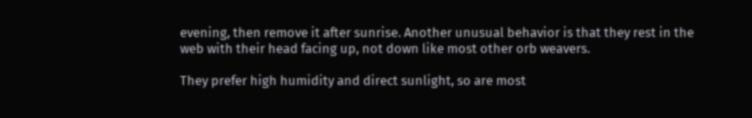evening, then remove it after sunrise. Another unusual behavior is that they rest in the web with their head facing up, not down like most other orb weavers.

They prefer high humidity and direct sunlight, so are most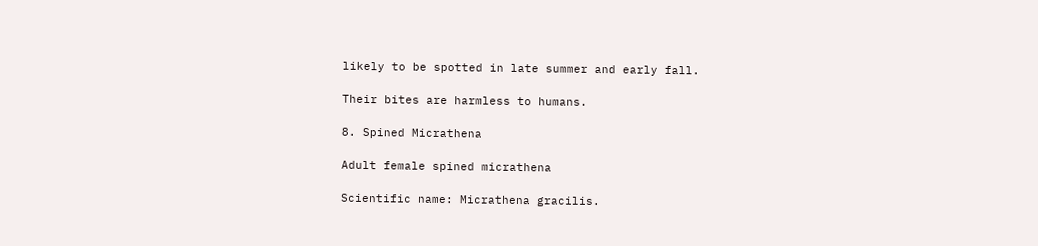likely to be spotted in late summer and early fall.

Their bites are harmless to humans.

8. Spined Micrathena

Adult female spined micrathena

Scientific name: Micrathena gracilis.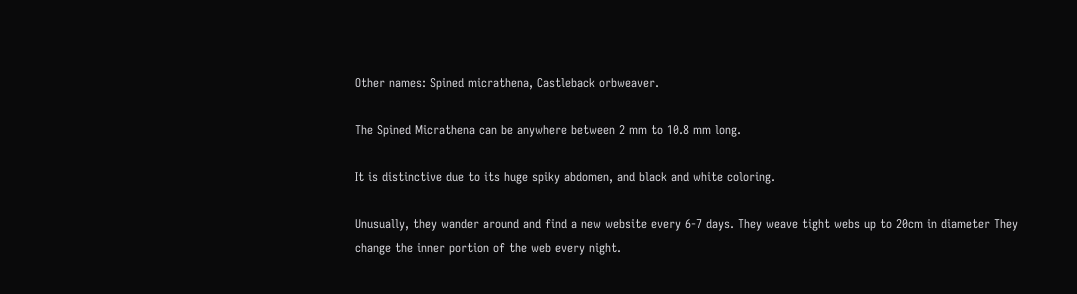Other names: Spined micrathena, Castleback orbweaver.

The Spined Micrathena can be anywhere between 2 mm to 10.8 mm long.

It is distinctive due to its huge spiky abdomen, and black and white coloring.

Unusually, they wander around and find a new website every 6-7 days. They weave tight webs up to 20cm in diameter They change the inner portion of the web every night.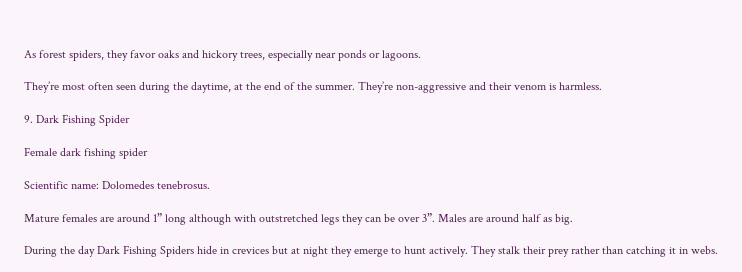As forest spiders, they favor oaks and hickory trees, especially near ponds or lagoons.

They’re most often seen during the daytime, at the end of the summer. They’re non-aggressive and their venom is harmless.

9. Dark Fishing Spider

Female dark fishing spider

Scientific name: Dolomedes tenebrosus.

Mature females are around 1” long although with outstretched legs they can be over 3”. Males are around half as big.

During the day Dark Fishing Spiders hide in crevices but at night they emerge to hunt actively. They stalk their prey rather than catching it in webs.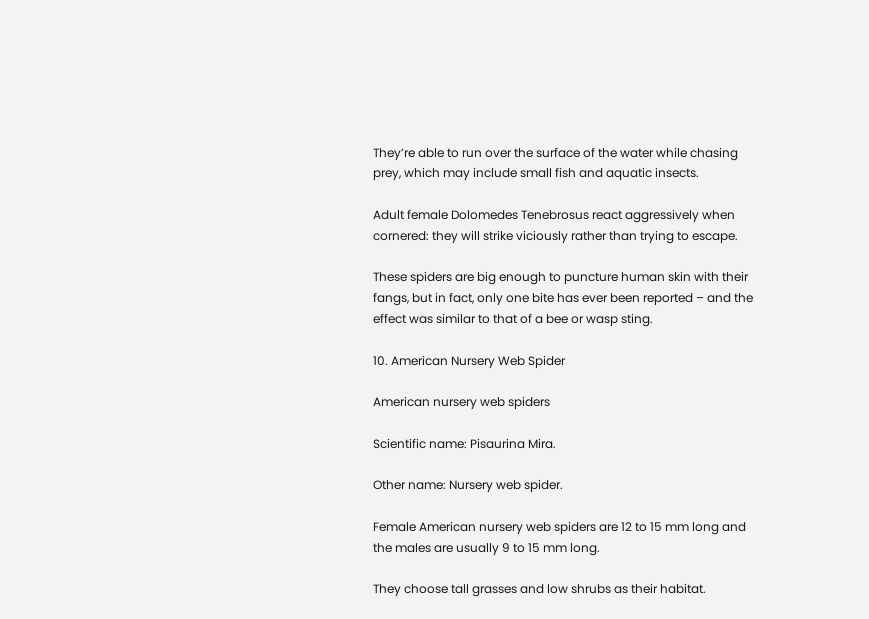They’re able to run over the surface of the water while chasing prey, which may include small fish and aquatic insects.

Adult female Dolomedes Tenebrosus react aggressively when cornered: they will strike viciously rather than trying to escape.

These spiders are big enough to puncture human skin with their fangs, but in fact, only one bite has ever been reported – and the effect was similar to that of a bee or wasp sting.

10. American Nursery Web Spider

American nursery web spiders

Scientific name: Pisaurina Mira.

Other name: Nursery web spider.

Female American nursery web spiders are 12 to 15 mm long and the males are usually 9 to 15 mm long.

They choose tall grasses and low shrubs as their habitat.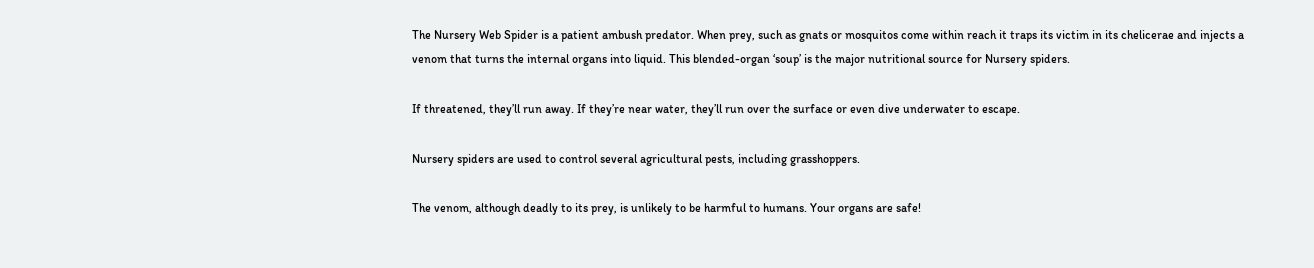The Nursery Web Spider is a patient ambush predator. When prey, such as gnats or mosquitos come within reach it traps its victim in its chelicerae and injects a venom that turns the internal organs into liquid. This blended-organ ‘soup’ is the major nutritional source for Nursery spiders.

If threatened, they’ll run away. If they’re near water, they’ll run over the surface or even dive underwater to escape.

Nursery spiders are used to control several agricultural pests, including grasshoppers.

The venom, although deadly to its prey, is unlikely to be harmful to humans. Your organs are safe!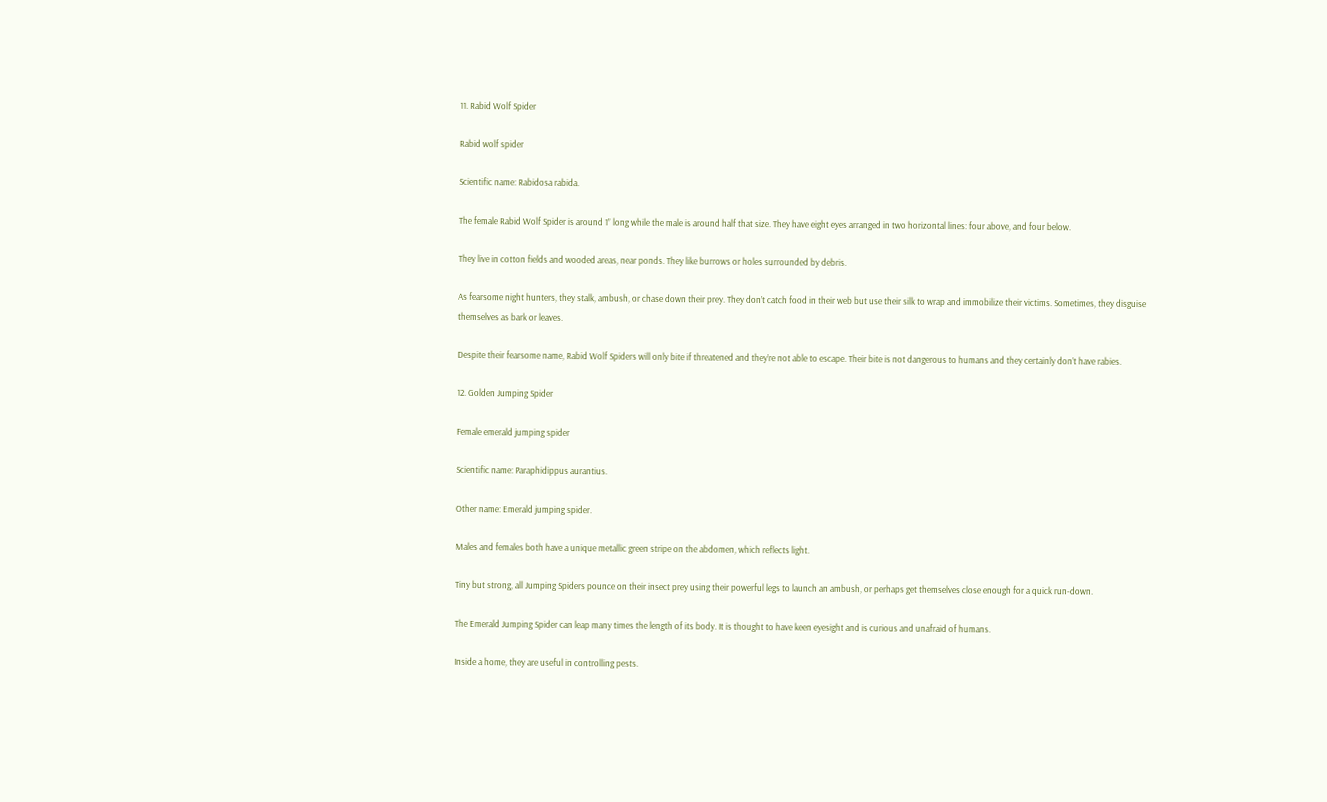11. Rabid Wolf Spider

Rabid wolf spider

Scientific name: Rabidosa rabida.

The female Rabid Wolf Spider is around 1” long while the male is around half that size. They have eight eyes arranged in two horizontal lines: four above, and four below.

They live in cotton fields and wooded areas, near ponds. They like burrows or holes surrounded by debris.

As fearsome night hunters, they stalk, ambush, or chase down their prey. They don’t catch food in their web but use their silk to wrap and immobilize their victims. Sometimes, they disguise themselves as bark or leaves.

Despite their fearsome name, Rabid Wolf Spiders will only bite if threatened and they’re not able to escape. Their bite is not dangerous to humans and they certainly don’t have rabies.

12. Golden Jumping Spider

Female emerald jumping spider

Scientific name: Paraphidippus aurantius.

Other name: Emerald jumping spider.

Males and females both have a unique metallic green stripe on the abdomen, which reflects light.

Tiny but strong, all Jumping Spiders pounce on their insect prey using their powerful legs to launch an ambush, or perhaps get themselves close enough for a quick run-down.

The Emerald Jumping Spider can leap many times the length of its body. It is thought to have keen eyesight and is curious and unafraid of humans.

Inside a home, they are useful in controlling pests.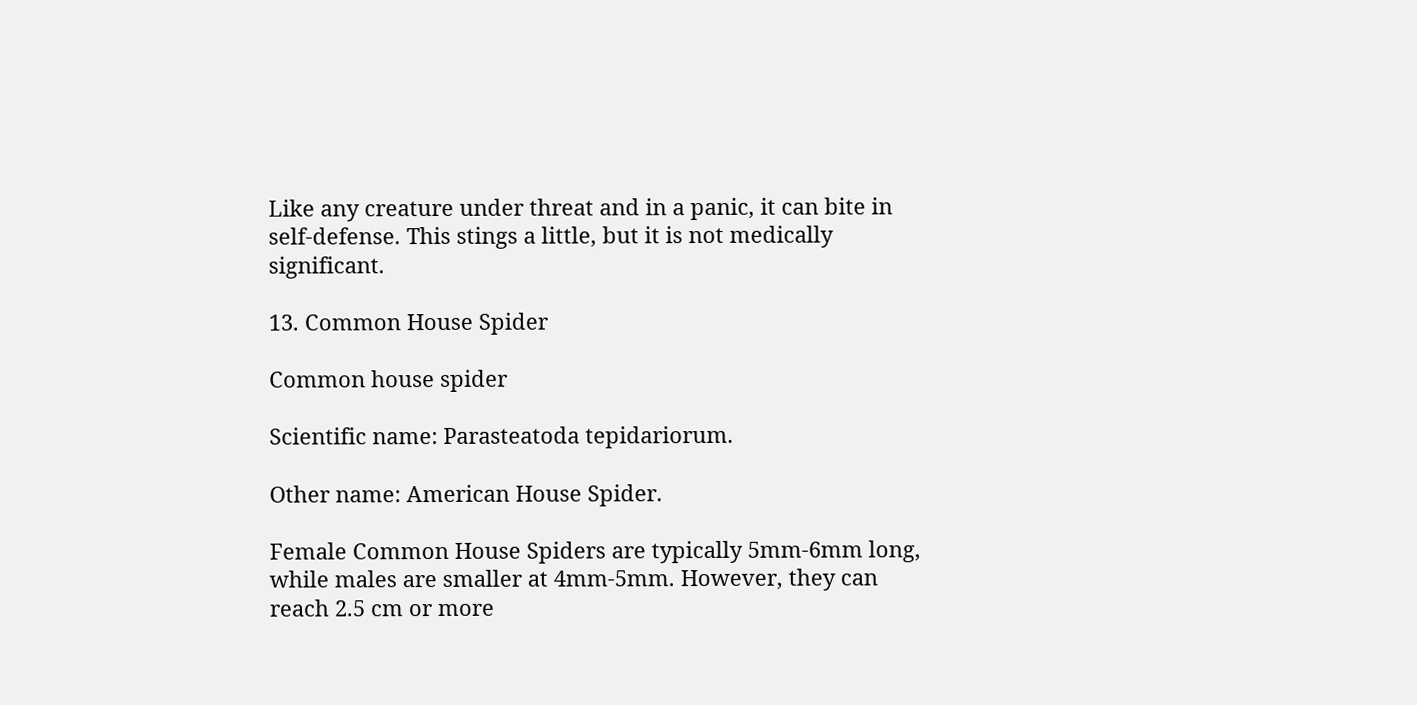Like any creature under threat and in a panic, it can bite in self-defense. This stings a little, but it is not medically significant.

13. Common House Spider

Common house spider

Scientific name: Parasteatoda tepidariorum.

Other name: American House Spider.

Female Common House Spiders are typically 5mm-6mm long, while males are smaller at 4mm-5mm. However, they can reach 2.5 cm or more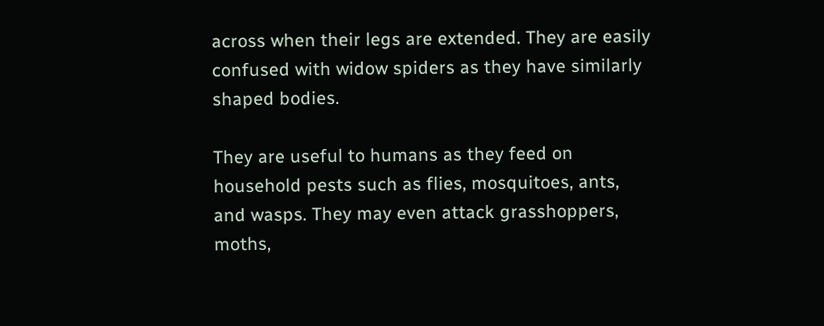across when their legs are extended. They are easily confused with widow spiders as they have similarly shaped bodies.

They are useful to humans as they feed on household pests such as flies, mosquitoes, ants, and wasps. They may even attack grasshoppers, moths,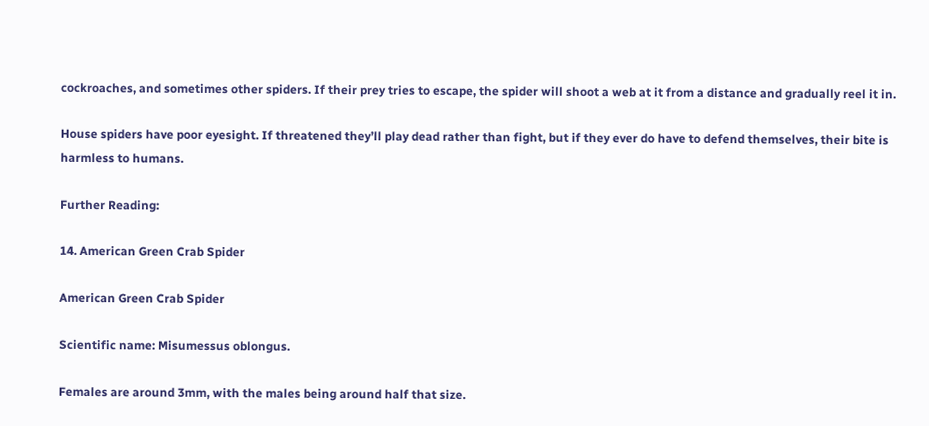cockroaches, and sometimes other spiders. If their prey tries to escape, the spider will shoot a web at it from a distance and gradually reel it in.

House spiders have poor eyesight. If threatened they’ll play dead rather than fight, but if they ever do have to defend themselves, their bite is harmless to humans.

Further Reading:

14. American Green Crab Spider

American Green Crab Spider

Scientific name: Misumessus oblongus.

Females are around 3mm, with the males being around half that size.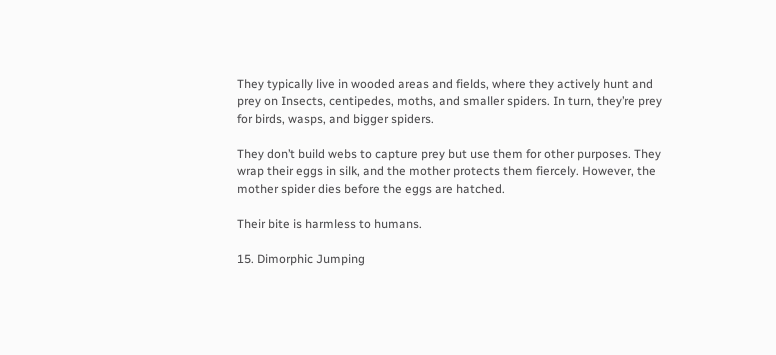They typically live in wooded areas and fields, where they actively hunt and prey on Insects, centipedes, moths, and smaller spiders. In turn, they’re prey for birds, wasps, and bigger spiders.

They don’t build webs to capture prey but use them for other purposes. They wrap their eggs in silk, and the mother protects them fiercely. However, the mother spider dies before the eggs are hatched.

Their bite is harmless to humans.

15. Dimorphic Jumping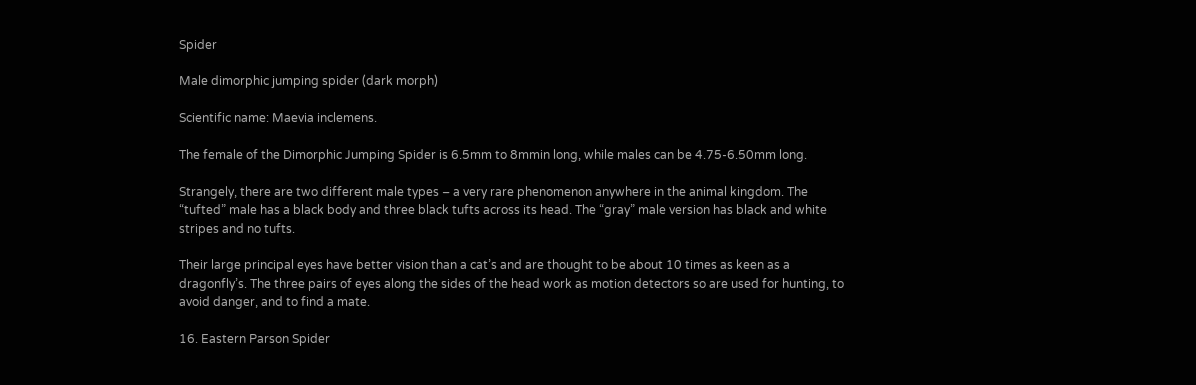Spider

Male dimorphic jumping spider (dark morph)

Scientific name: Maevia inclemens.

The female of the Dimorphic Jumping Spider is 6.5mm to 8mmin long, while males can be 4.75-6.50mm long.

Strangely, there are two different male types – a very rare phenomenon anywhere in the animal kingdom. The “tufted” male has a black body and three black tufts across its head. The “gray” male version has black and white stripes and no tufts.

Their large principal eyes have better vision than a cat’s and are thought to be about 10 times as keen as a dragonfly’s. The three pairs of eyes along the sides of the head work as motion detectors so are used for hunting, to avoid danger, and to find a mate.

16. Eastern Parson Spider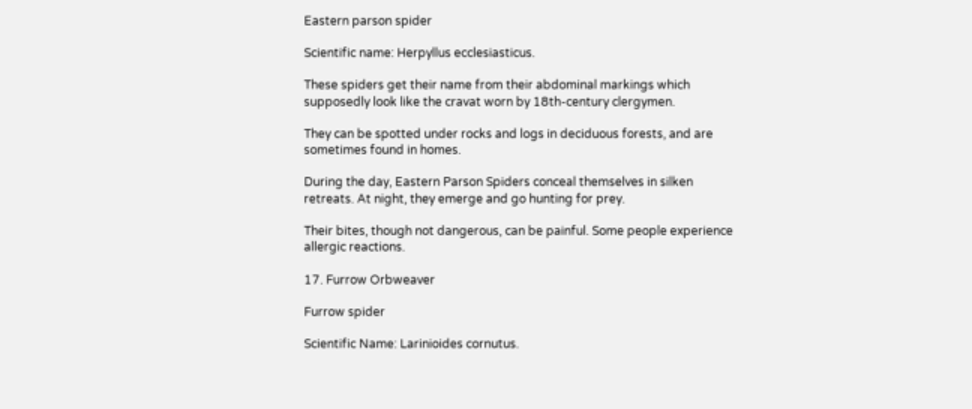Eastern parson spider

Scientific name: Herpyllus ecclesiasticus.

These spiders get their name from their abdominal markings which supposedly look like the cravat worn by 18th-century clergymen.

They can be spotted under rocks and logs in deciduous forests, and are sometimes found in homes.

During the day, Eastern Parson Spiders conceal themselves in silken retreats. At night, they emerge and go hunting for prey.

Their bites, though not dangerous, can be painful. Some people experience allergic reactions.

17. Furrow Orbweaver

Furrow spider

Scientific Name: Larinioides cornutus.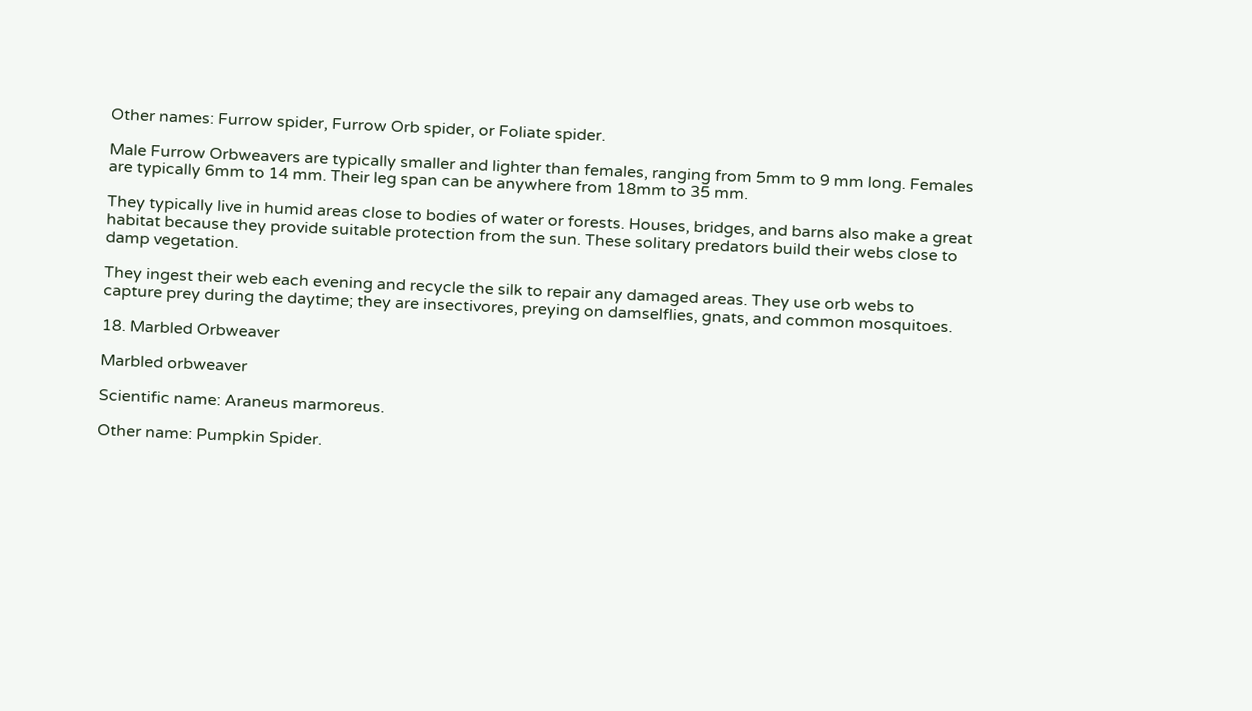Other names: Furrow spider, Furrow Orb spider, or Foliate spider.

Male Furrow Orbweavers are typically smaller and lighter than females, ranging from 5mm to 9 mm long. Females are typically 6mm to 14 mm. Their leg span can be anywhere from 18mm to 35 mm.

They typically live in humid areas close to bodies of water or forests. Houses, bridges, and barns also make a great habitat because they provide suitable protection from the sun. These solitary predators build their webs close to damp vegetation.

They ingest their web each evening and recycle the silk to repair any damaged areas. They use orb webs to capture prey during the daytime; they are insectivores, preying on damselflies, gnats, and common mosquitoes.

18. Marbled Orbweaver

Marbled orbweaver

Scientific name: Araneus marmoreus.

Other name: Pumpkin Spider.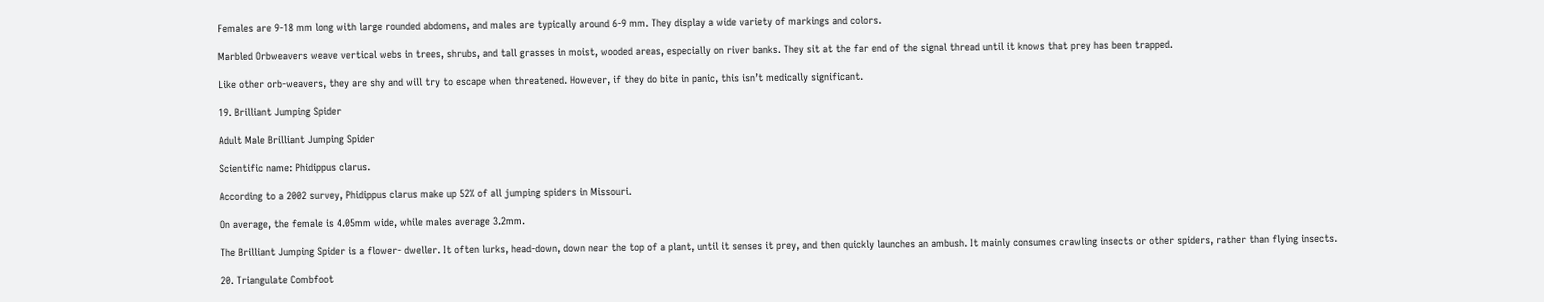Females are 9-18 mm long with large rounded abdomens, and males are typically around 6-9 mm. They display a wide variety of markings and colors.

Marbled Orbweavers weave vertical webs in trees, shrubs, and tall grasses in moist, wooded areas, especially on river banks. They sit at the far end of the signal thread until it knows that prey has been trapped.

Like other orb-weavers, they are shy and will try to escape when threatened. However, if they do bite in panic, this isn’t medically significant.

19. Brilliant Jumping Spider

Adult Male Brilliant Jumping Spider

Scientific name: Phidippus clarus.

According to a 2002 survey, Phidippus clarus make up 52% of all jumping spiders in Missouri.

On average, the female is 4.05mm wide, while males average 3.2mm.

The Brilliant Jumping Spider is a flower- dweller. It often lurks, head-down, down near the top of a plant, until it senses it prey, and then quickly launches an ambush. It mainly consumes crawling insects or other spiders, rather than flying insects.

20. Triangulate Combfoot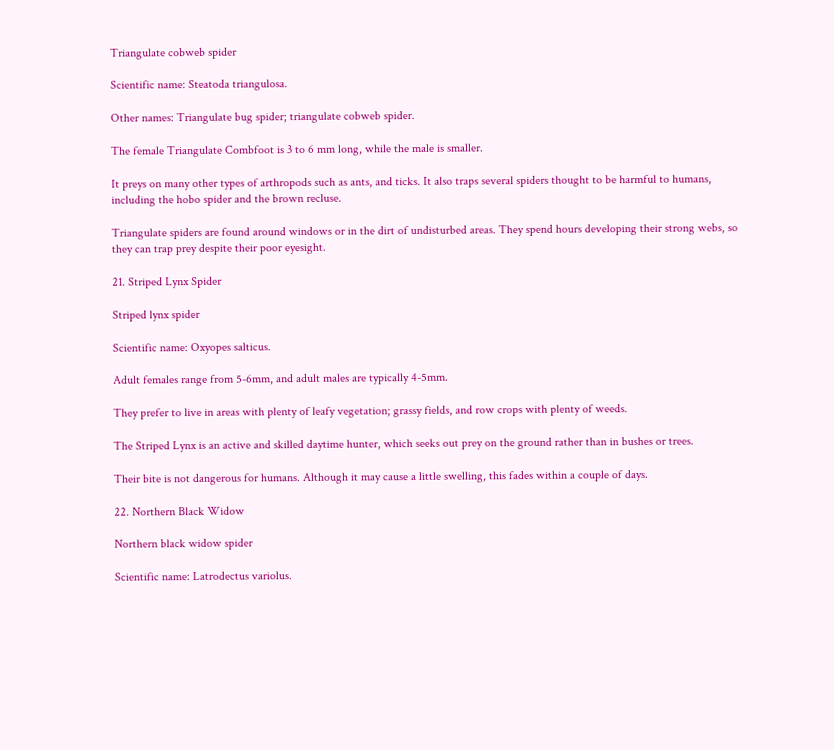Triangulate cobweb spider

Scientific name: Steatoda triangulosa.

Other names: Triangulate bug spider; triangulate cobweb spider.

The female Triangulate Combfoot is 3 to 6 mm long, while the male is smaller.

It preys on many other types of arthropods such as ants, and ticks. It also traps several spiders thought to be harmful to humans, including the hobo spider and the brown recluse.

Triangulate spiders are found around windows or in the dirt of undisturbed areas. They spend hours developing their strong webs, so they can trap prey despite their poor eyesight.

21. Striped Lynx Spider

Striped lynx spider

Scientific name: Oxyopes salticus.

Adult females range from 5-6mm, and adult males are typically 4-5mm.

They prefer to live in areas with plenty of leafy vegetation; grassy fields, and row crops with plenty of weeds.

The Striped Lynx is an active and skilled daytime hunter, which seeks out prey on the ground rather than in bushes or trees.

Their bite is not dangerous for humans. Although it may cause a little swelling, this fades within a couple of days.

22. Northern Black Widow

Northern black widow spider

Scientific name: Latrodectus variolus.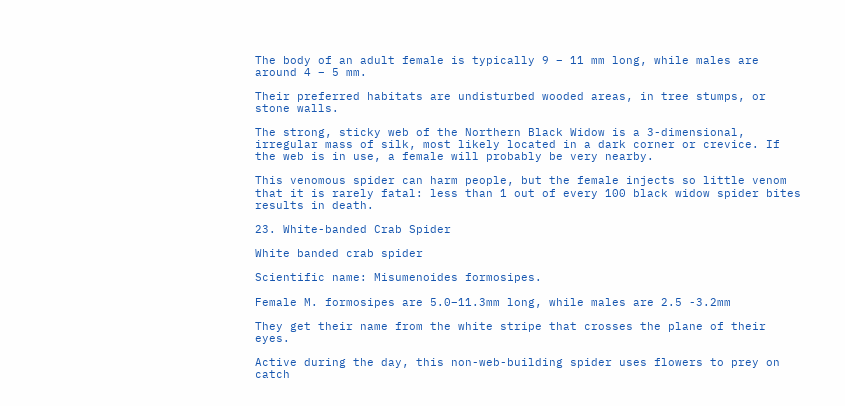The body of an adult female is typically 9 – 11 mm long, while males are around 4 – 5 mm.

Their preferred habitats are undisturbed wooded areas, in tree stumps, or stone walls.

The strong, sticky web of the Northern Black Widow is a 3-dimensional, irregular mass of silk, most likely located in a dark corner or crevice. If the web is in use, a female will probably be very nearby.

This venomous spider can harm people, but the female injects so little venom that it is rarely fatal: less than 1 out of every 100 black widow spider bites results in death.

23. White-banded Crab Spider

White banded crab spider

Scientific name: Misumenoides formosipes.

Female M. formosipes are 5.0–11.3mm long, while males are 2.5 -3.2mm

They get their name from the white stripe that crosses the plane of their eyes.

Active during the day, this non-web-building spider uses flowers to prey on catch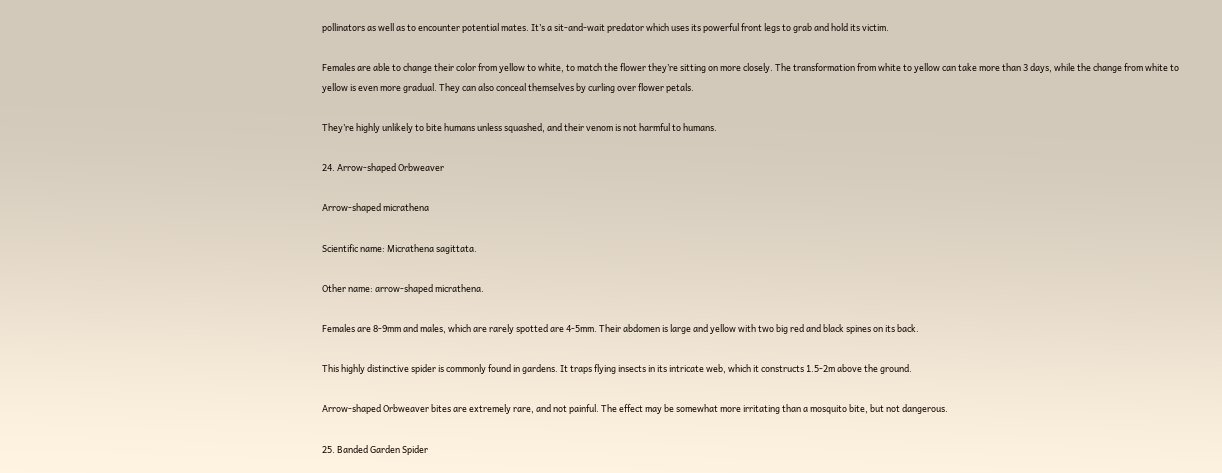pollinators as well as to encounter potential mates. It’s a sit-and-wait predator which uses its powerful front legs to grab and hold its victim.

Females are able to change their color from yellow to white, to match the flower they’re sitting on more closely. The transformation from white to yellow can take more than 3 days, while the change from white to yellow is even more gradual. They can also conceal themselves by curling over flower petals.

They’re highly unlikely to bite humans unless squashed, and their venom is not harmful to humans.

24. Arrow-shaped Orbweaver

Arrow-shaped micrathena

Scientific name: Micrathena sagittata.

Other name: arrow-shaped micrathena.

Females are 8-9mm and males, which are rarely spotted are 4-5mm. Their abdomen is large and yellow with two big red and black spines on its back.

This highly distinctive spider is commonly found in gardens. It traps flying insects in its intricate web, which it constructs 1.5-2m above the ground.

Arrow-shaped Orbweaver bites are extremely rare, and not painful. The effect may be somewhat more irritating than a mosquito bite, but not dangerous.

25. Banded Garden Spider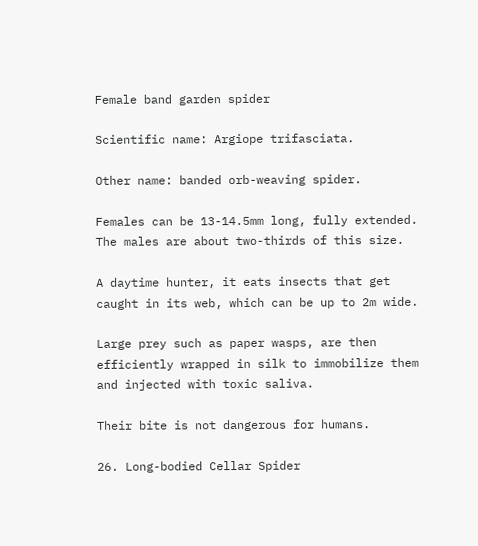Female band garden spider

Scientific name: Argiope trifasciata.

Other name: banded orb-weaving spider.

Females can be 13-14.5mm long, fully extended. The males are about two-thirds of this size.

A daytime hunter, it eats insects that get caught in its web, which can be up to 2m wide.

Large prey such as paper wasps, are then efficiently wrapped in silk to immobilize them and injected with toxic saliva.

Their bite is not dangerous for humans.

26. Long-bodied Cellar Spider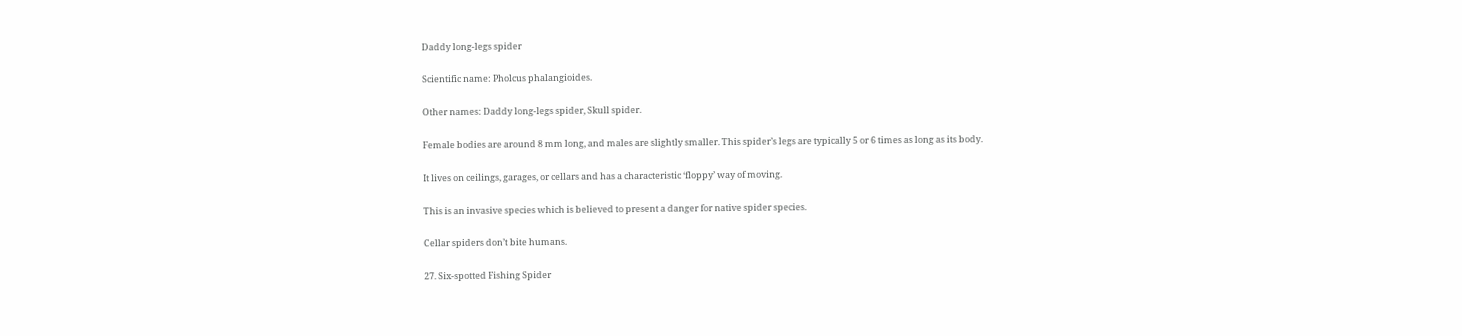Daddy long-legs spider

Scientific name: Pholcus phalangioides.

Other names: Daddy long-legs spider, Skull spider.

Female bodies are around 8 mm long, and males are slightly smaller. This spider’s legs are typically 5 or 6 times as long as its body.

It lives on ceilings, garages, or cellars and has a characteristic ‘floppy’ way of moving.

This is an invasive species which is believed to present a danger for native spider species.

Cellar spiders don’t bite humans.

27. Six-spotted Fishing Spider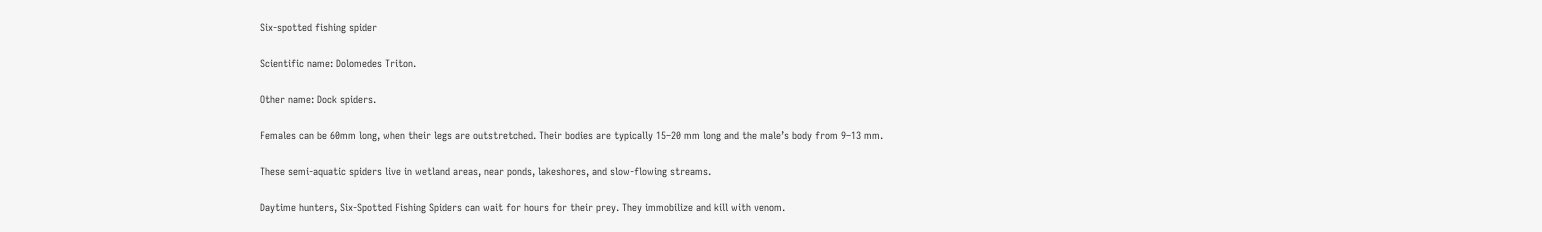Six-spotted fishing spider

Scientific name: Dolomedes Triton.

Other name: Dock spiders.

Females can be 60mm long, when their legs are outstretched. Their bodies are typically 15–20 mm long and the male’s body from 9–13 mm.

These semi-aquatic spiders live in wetland areas, near ponds, lakeshores, and slow-flowing streams.

Daytime hunters, Six-Spotted Fishing Spiders can wait for hours for their prey. They immobilize and kill with venom.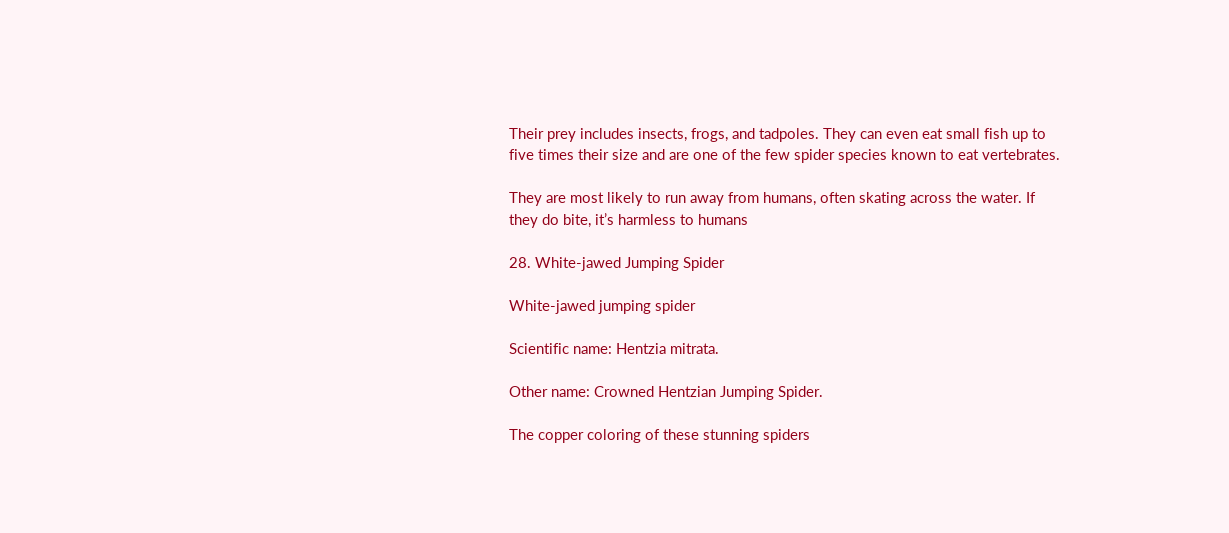Their prey includes insects, frogs, and tadpoles. They can even eat small fish up to five times their size and are one of the few spider species known to eat vertebrates.

They are most likely to run away from humans, often skating across the water. If they do bite, it’s harmless to humans

28. White-jawed Jumping Spider

White-jawed jumping spider

Scientific name: Hentzia mitrata.

Other name: Crowned Hentzian Jumping Spider.

The copper coloring of these stunning spiders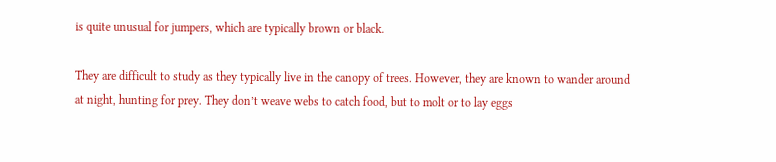is quite unusual for jumpers, which are typically brown or black.

They are difficult to study as they typically live in the canopy of trees. However, they are known to wander around at night, hunting for prey. They don’t weave webs to catch food, but to molt or to lay eggs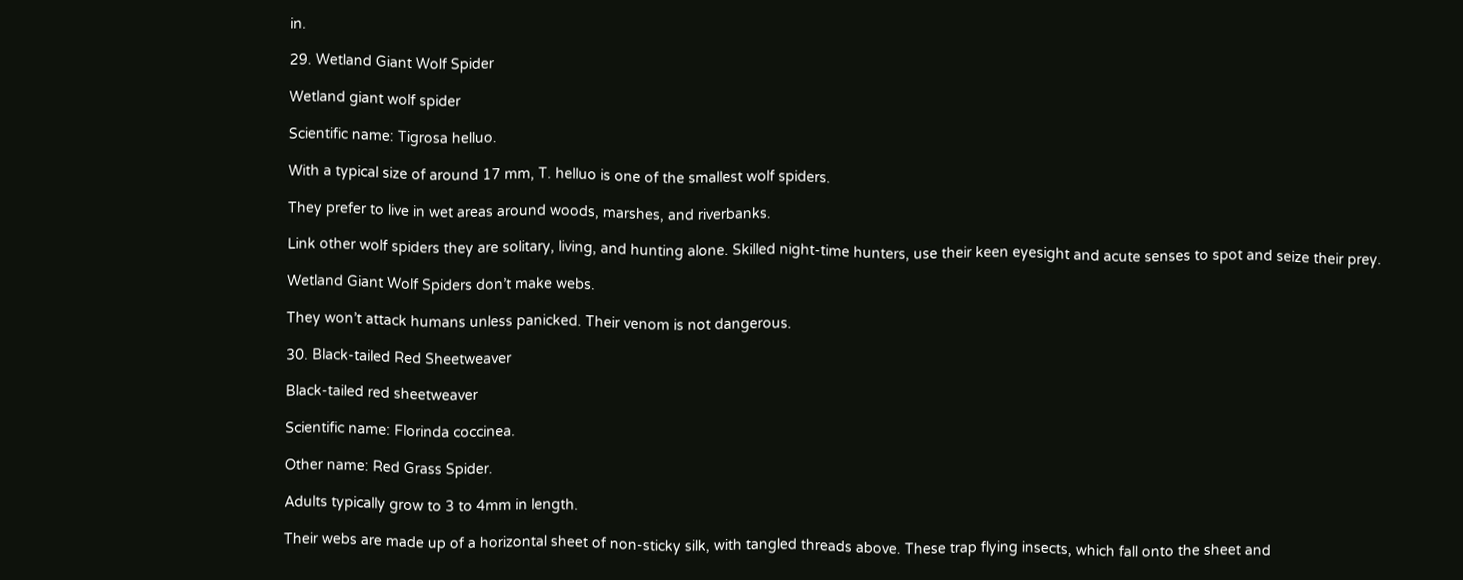in.

29. Wetland Giant Wolf Spider

Wetland giant wolf spider

Scientific name: Tigrosa helluo.

With a typical size of around 17 mm, T. helluo is one of the smallest wolf spiders.

They prefer to live in wet areas around woods, marshes, and riverbanks.

Link other wolf spiders they are solitary, living, and hunting alone. Skilled night-time hunters, use their keen eyesight and acute senses to spot and seize their prey.

Wetland Giant Wolf Spiders don’t make webs.

They won’t attack humans unless panicked. Their venom is not dangerous.

30. Black-tailed Red Sheetweaver

Black-tailed red sheetweaver

Scientific name: Florinda coccinea.

Other name: Red Grass Spider.

Adults typically grow to 3 to 4mm in length.

Their webs are made up of a horizontal sheet of non-sticky silk, with tangled threads above. These trap flying insects, which fall onto the sheet and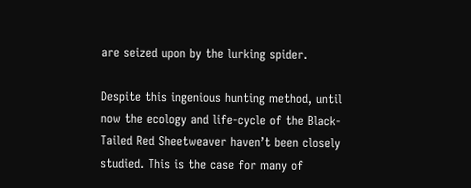are seized upon by the lurking spider.

Despite this ingenious hunting method, until now the ecology and life-cycle of the Black-Tailed Red Sheetweaver haven’t been closely studied. This is the case for many of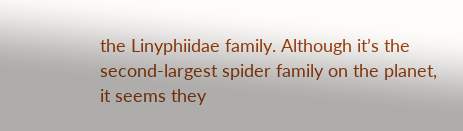the Linyphiidae family. Although it’s the second-largest spider family on the planet, it seems they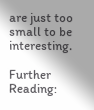are just too small to be interesting.

Further Reading: